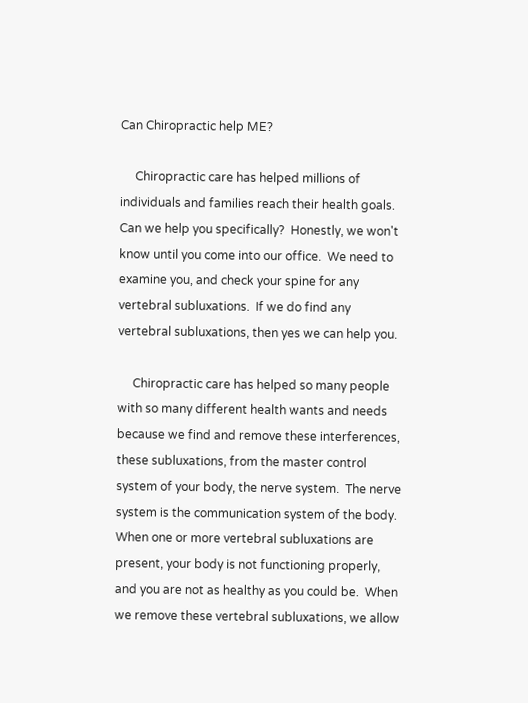Can Chiropractic help ME?

     Chiropractic care has helped millions of individuals and families reach their health goals.  Can we help you specifically?  Honestly, we won't know until you come into our office.  We need to examine you, and check your spine for any vertebral subluxations.  If we do find any vertebral subluxations, then yes we can help you.

     Chiropractic care has helped so many people with so many different health wants and needs because we find and remove these interferences, these subluxations, from the master control system of your body, the nerve system.  The nerve system is the communication system of the body.  When one or more vertebral subluxations are present, your body is not functioning properly, and you are not as healthy as you could be.  When we remove these vertebral subluxations, we allow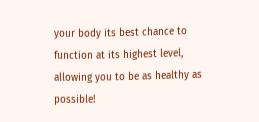your body its best chance to function at its highest level, allowing you to be as healthy as possible!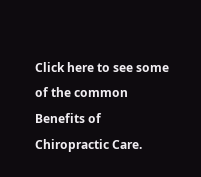Click here to see some of the common Benefits of Chiropractic Care.